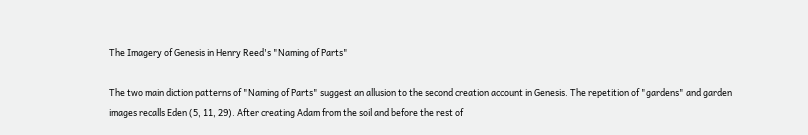The Imagery of Genesis in Henry Reed's "Naming of Parts"

The two main diction patterns of "Naming of Parts" suggest an allusion to the second creation account in Genesis. The repetition of "gardens" and garden images recalls Eden (5, 11, 29). After creating Adam from the soil and before the rest of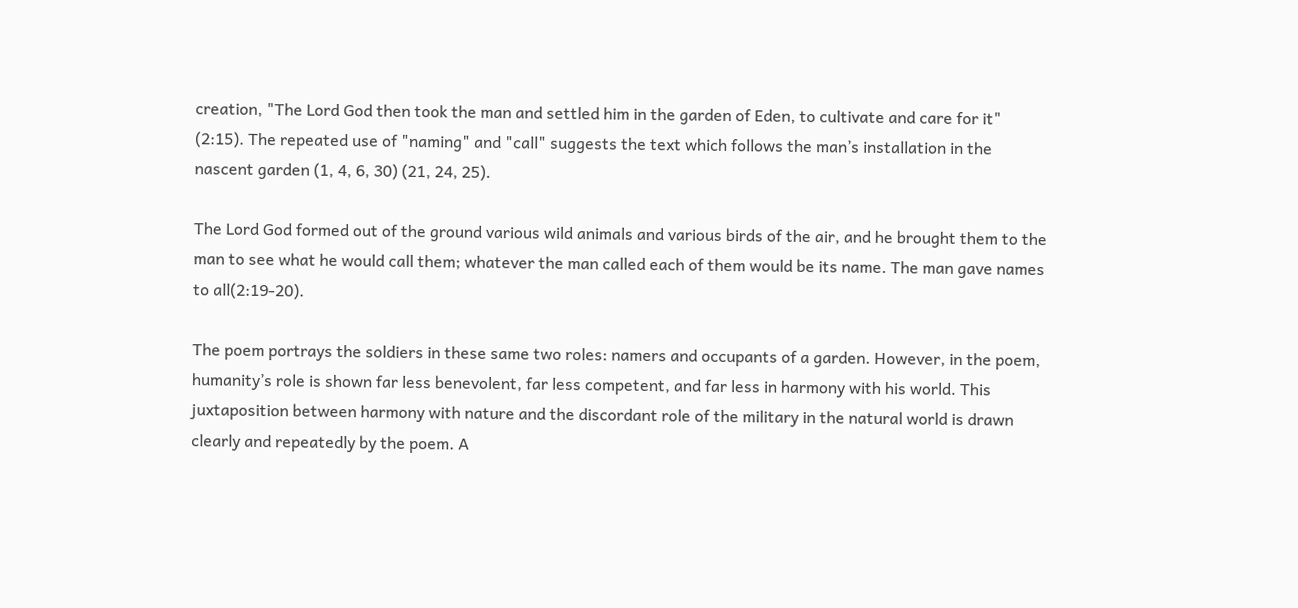creation, "The Lord God then took the man and settled him in the garden of Eden, to cultivate and care for it" (2:15). The repeated use of "naming" and "call" suggests the text which follows the man’s installation in the nascent garden (1, 4, 6, 30) (21, 24, 25).

The Lord God formed out of the ground various wild animals and various birds of the air, and he brought them to the man to see what he would call them; whatever the man called each of them would be its name. The man gave names to all(2:19-20).

The poem portrays the soldiers in these same two roles: namers and occupants of a garden. However, in the poem, humanity’s role is shown far less benevolent, far less competent, and far less in harmony with his world. This juxtaposition between harmony with nature and the discordant role of the military in the natural world is drawn clearly and repeatedly by the poem. A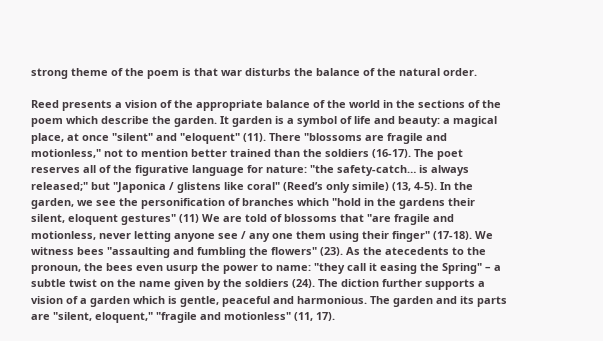strong theme of the poem is that war disturbs the balance of the natural order.

Reed presents a vision of the appropriate balance of the world in the sections of the poem which describe the garden. It garden is a symbol of life and beauty: a magical place, at once "silent" and "eloquent" (11). There "blossoms are fragile and motionless," not to mention better trained than the soldiers (16-17). The poet reserves all of the figurative language for nature: "the safety-catch… is always released;" but "Japonica / glistens like coral" (Reed’s only simile) (13, 4-5). In the garden, we see the personification of branches which "hold in the gardens their silent, eloquent gestures" (11) We are told of blossoms that "are fragile and motionless, never letting anyone see / any one them using their finger" (17-18). We witness bees "assaulting and fumbling the flowers" (23). As the atecedents to the pronoun, the bees even usurp the power to name: "they call it easing the Spring" – a subtle twist on the name given by the soldiers (24). The diction further supports a vision of a garden which is gentle, peaceful and harmonious. The garden and its parts are "silent, eloquent," "fragile and motionless" (11, 17).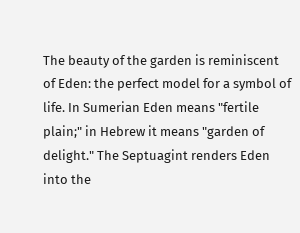The beauty of the garden is reminiscent of Eden: the perfect model for a symbol of life. In Sumerian Eden means "fertile plain;" in Hebrew it means "garden of delight." The Septuagint renders Eden into the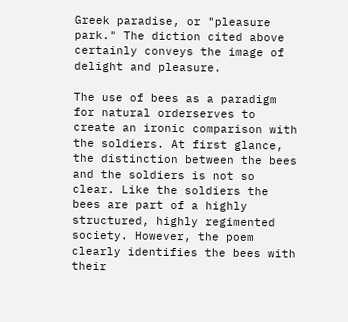Greek paradise, or "pleasure park." The diction cited above certainly conveys the image of delight and pleasure.

The use of bees as a paradigm for natural orderserves to create an ironic comparison with the soldiers. At first glance, the distinction between the bees and the soldiers is not so clear. Like the soldiers the bees are part of a highly structured, highly regimented society. However, the poem clearly identifies the bees with their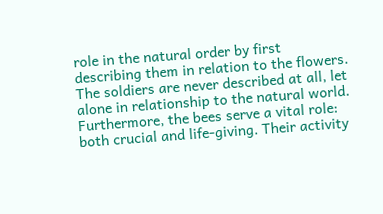role in the natural order by first describing them in relation to the flowers. The soldiers are never described at all, let alone in relationship to the natural world. Furthermore, the bees serve a vital role: both crucial and life-giving. Their activity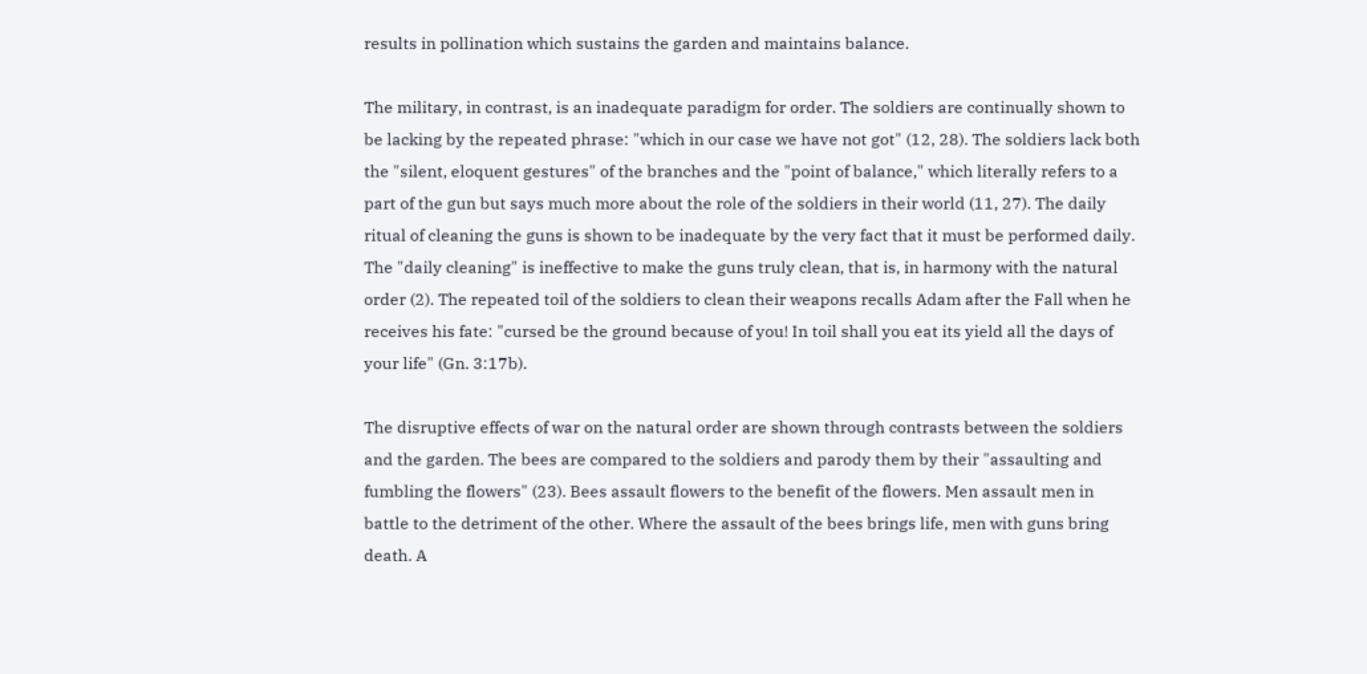results in pollination which sustains the garden and maintains balance.

The military, in contrast, is an inadequate paradigm for order. The soldiers are continually shown to be lacking by the repeated phrase: "which in our case we have not got" (12, 28). The soldiers lack both the "silent, eloquent gestures" of the branches and the "point of balance," which literally refers to a part of the gun but says much more about the role of the soldiers in their world (11, 27). The daily ritual of cleaning the guns is shown to be inadequate by the very fact that it must be performed daily. The "daily cleaning" is ineffective to make the guns truly clean, that is, in harmony with the natural order (2). The repeated toil of the soldiers to clean their weapons recalls Adam after the Fall when he receives his fate: "cursed be the ground because of you! In toil shall you eat its yield all the days of your life" (Gn. 3:17b).

The disruptive effects of war on the natural order are shown through contrasts between the soldiers and the garden. The bees are compared to the soldiers and parody them by their "assaulting and fumbling the flowers" (23). Bees assault flowers to the benefit of the flowers. Men assault men in battle to the detriment of the other. Where the assault of the bees brings life, men with guns bring death. A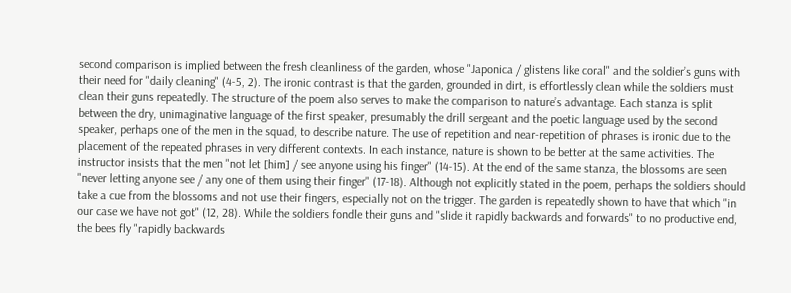second comparison is implied between the fresh cleanliness of the garden, whose "Japonica / glistens like coral" and the soldier’s guns with their need for "daily cleaning" (4-5, 2). The ironic contrast is that the garden, grounded in dirt, is effortlessly clean while the soldiers must clean their guns repeatedly. The structure of the poem also serves to make the comparison to nature’s advantage. Each stanza is split between the dry, unimaginative language of the first speaker, presumably the drill sergeant and the poetic language used by the second speaker, perhaps one of the men in the squad, to describe nature. The use of repetition and near-repetition of phrases is ironic due to the placement of the repeated phrases in very different contexts. In each instance, nature is shown to be better at the same activities. The instructor insists that the men "not let [him] / see anyone using his finger" (14-15). At the end of the same stanza, the blossoms are seen "never letting anyone see / any one of them using their finger" (17-18). Although not explicitly stated in the poem, perhaps the soldiers should take a cue from the blossoms and not use their fingers, especially not on the trigger. The garden is repeatedly shown to have that which "in our case we have not got" (12, 28). While the soldiers fondle their guns and "slide it rapidly backwards and forwards" to no productive end, the bees fly "rapidly backwards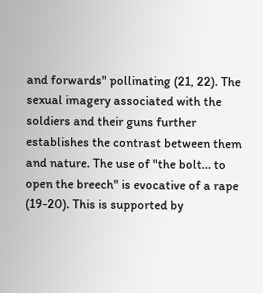and forwards" pollinating (21, 22). The sexual imagery associated with the soldiers and their guns further establishes the contrast between them and nature. The use of "the bolt… to open the breech" is evocative of a rape (19-20). This is supported by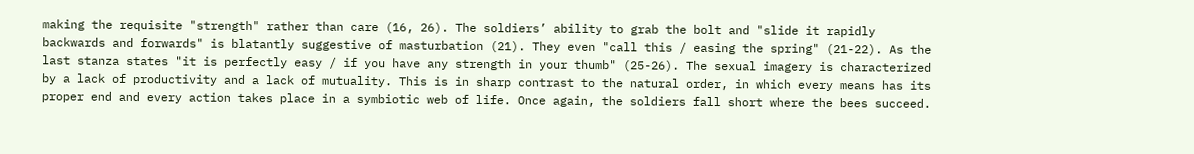making the requisite "strength" rather than care (16, 26). The soldiers’ ability to grab the bolt and "slide it rapidly backwards and forwards" is blatantly suggestive of masturbation (21). They even "call this / easing the spring" (21-22). As the last stanza states "it is perfectly easy / if you have any strength in your thumb" (25-26). The sexual imagery is characterized by a lack of productivity and a lack of mutuality. This is in sharp contrast to the natural order, in which every means has its proper end and every action takes place in a symbiotic web of life. Once again, the soldiers fall short where the bees succeed.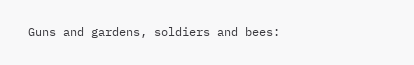Guns and gardens, soldiers and bees: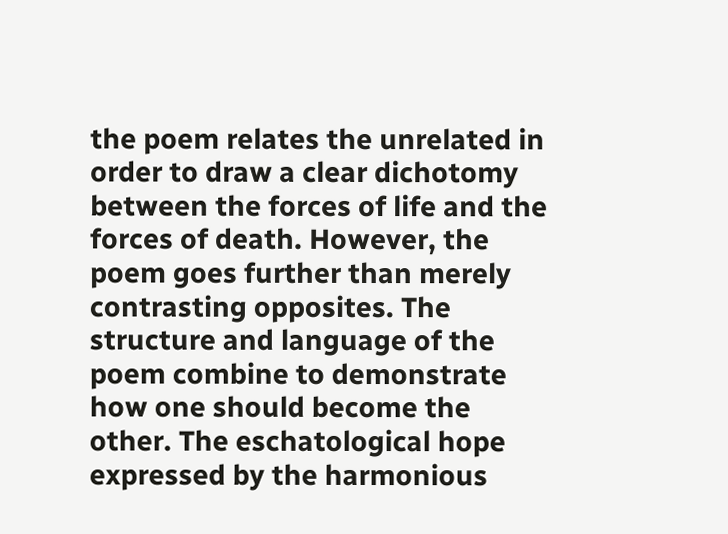the poem relates the unrelated in order to draw a clear dichotomy between the forces of life and the forces of death. However, the poem goes further than merely contrasting opposites. The structure and language of the poem combine to demonstrate how one should become the other. The eschatological hope expressed by the harmonious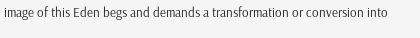image of this Eden begs and demands a transformation or conversion into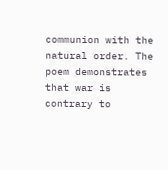communion with the natural order. The poem demonstrates that war is contrary to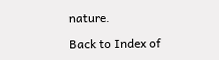nature.

Back to Index of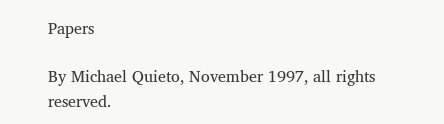Papers

By Michael Quieto, November 1997, all rights reserved.